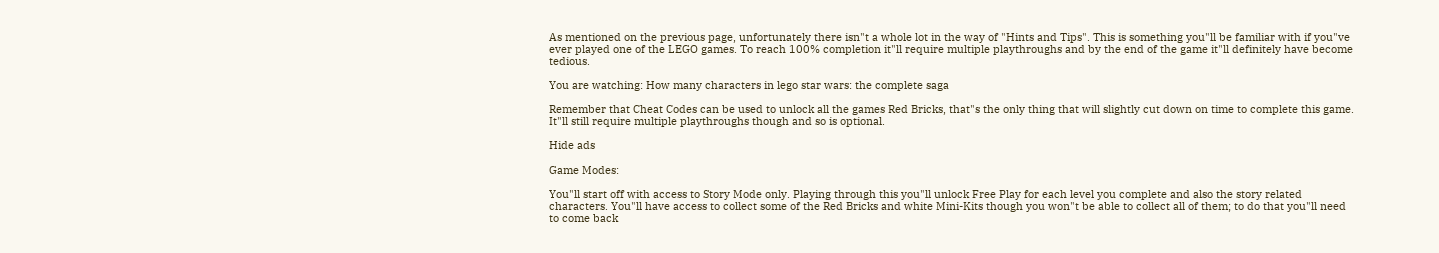As mentioned on the previous page, unfortunately there isn"t a whole lot in the way of "Hints and Tips". This is something you"ll be familiar with if you"ve ever played one of the LEGO games. To reach 100% completion it"ll require multiple playthroughs and by the end of the game it"ll definitely have become tedious.

You are watching: How many characters in lego star wars: the complete saga

Remember that Cheat Codes can be used to unlock all the games Red Bricks, that"s the only thing that will slightly cut down on time to complete this game. It"ll still require multiple playthroughs though and so is optional.

Hide ads

Game Modes:

You"ll start off with access to Story Mode only. Playing through this you"ll unlock Free Play for each level you complete and also the story related characters. You"ll have access to collect some of the Red Bricks and white Mini-Kits though you won"t be able to collect all of them; to do that you"ll need to come back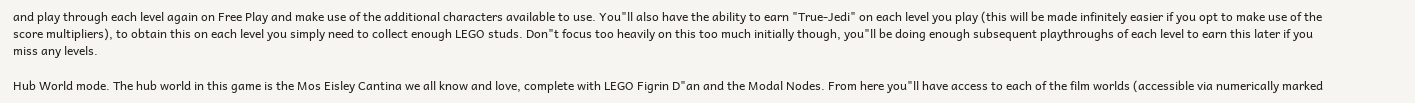and play through each level again on Free Play and make use of the additional characters available to use. You"ll also have the ability to earn "True-Jedi" on each level you play (this will be made infinitely easier if you opt to make use of the score multipliers), to obtain this on each level you simply need to collect enough LEGO studs. Don"t focus too heavily on this too much initially though, you"ll be doing enough subsequent playthroughs of each level to earn this later if you miss any levels.

Hub World mode. The hub world in this game is the Mos Eisley Cantina we all know and love, complete with LEGO Figrin D"an and the Modal Nodes. From here you"ll have access to each of the film worlds (accessible via numerically marked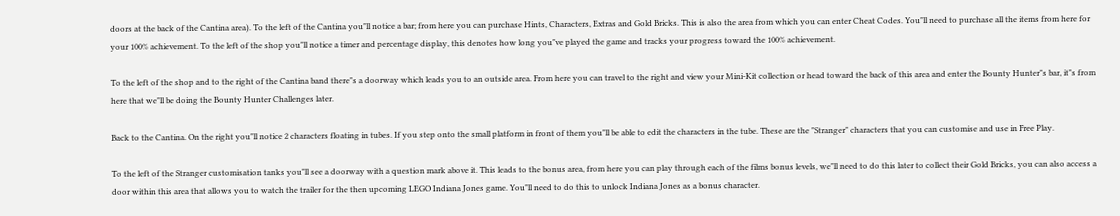doors at the back of the Cantina area). To the left of the Cantina you"ll notice a bar; from here you can purchase Hints, Characters, Extras and Gold Bricks. This is also the area from which you can enter Cheat Codes. You"ll need to purchase all the items from here for your 100% achievement. To the left of the shop you"ll notice a timer and percentage display, this denotes how long you"ve played the game and tracks your progress toward the 100% achievement.

To the left of the shop and to the right of the Cantina band there"s a doorway which leads you to an outside area. From here you can travel to the right and view your Mini-Kit collection or head toward the back of this area and enter the Bounty Hunter"s bar, it"s from here that we"ll be doing the Bounty Hunter Challenges later.

Back to the Cantina. On the right you"ll notice 2 characters floating in tubes. If you step onto the small platform in front of them you"ll be able to edit the characters in the tube. These are the "Stranger" characters that you can customise and use in Free Play.

To the left of the Stranger customisation tanks you"ll see a doorway with a question mark above it. This leads to the bonus area, from here you can play through each of the films bonus levels, we"ll need to do this later to collect their Gold Bricks, you can also access a door within this area that allows you to watch the trailer for the then upcoming LEGO Indiana Jones game. You"ll need to do this to unlock Indiana Jones as a bonus character.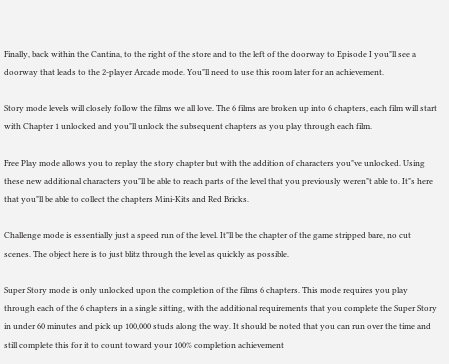Finally, back within the Cantina, to the right of the store and to the left of the doorway to Episode I you"ll see a doorway that leads to the 2-player Arcade mode. You"ll need to use this room later for an achievement.

Story mode levels will closely follow the films we all love. The 6 films are broken up into 6 chapters, each film will start with Chapter 1 unlocked and you"ll unlock the subsequent chapters as you play through each film.

Free Play mode allows you to replay the story chapter but with the addition of characters you"ve unlocked. Using these new additional characters you"ll be able to reach parts of the level that you previously weren"t able to. It"s here that you"ll be able to collect the chapters Mini-Kits and Red Bricks.

Challenge mode is essentially just a speed run of the level. It"ll be the chapter of the game stripped bare, no cut scenes. The object here is to just blitz through the level as quickly as possible.

Super Story mode is only unlocked upon the completion of the films 6 chapters. This mode requires you play through each of the 6 chapters in a single sitting, with the additional requirements that you complete the Super Story in under 60 minutes and pick up 100,000 studs along the way. It should be noted that you can run over the time and still complete this for it to count toward your 100% completion achievement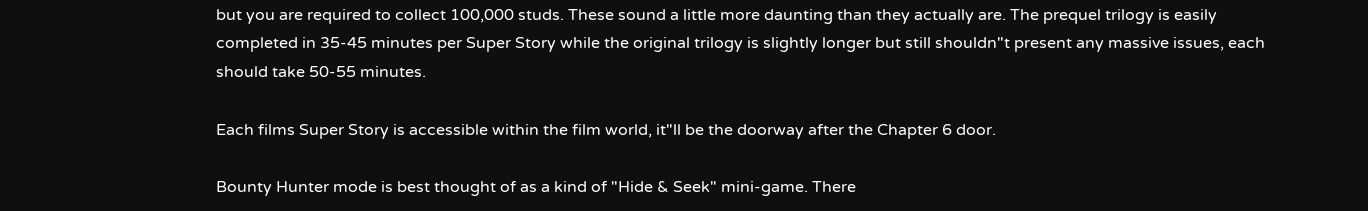but you are required to collect 100,000 studs. These sound a little more daunting than they actually are. The prequel trilogy is easily completed in 35-45 minutes per Super Story while the original trilogy is slightly longer but still shouldn"t present any massive issues, each should take 50-55 minutes.

Each films Super Story is accessible within the film world, it"ll be the doorway after the Chapter 6 door.

Bounty Hunter mode is best thought of as a kind of "Hide & Seek" mini-game. There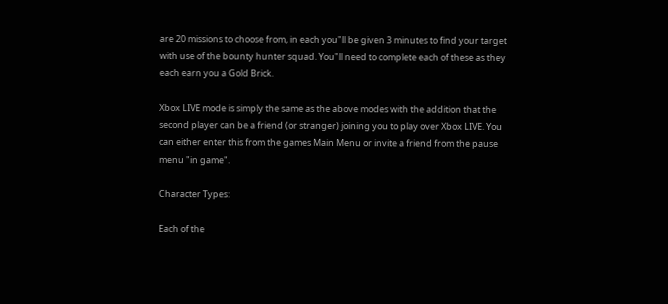are 20 missions to choose from, in each you"ll be given 3 minutes to find your target with use of the bounty hunter squad. You"ll need to complete each of these as they each earn you a Gold Brick.

Xbox LIVE mode is simply the same as the above modes with the addition that the second player can be a friend (or stranger) joining you to play over Xbox LIVE. You can either enter this from the games Main Menu or invite a friend from the pause menu "in game".

Character Types:

Each of the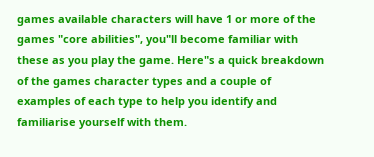games available characters will have 1 or more of the games "core abilities", you"ll become familiar with these as you play the game. Here"s a quick breakdown of the games character types and a couple of examples of each type to help you identify and familiarise yourself with them.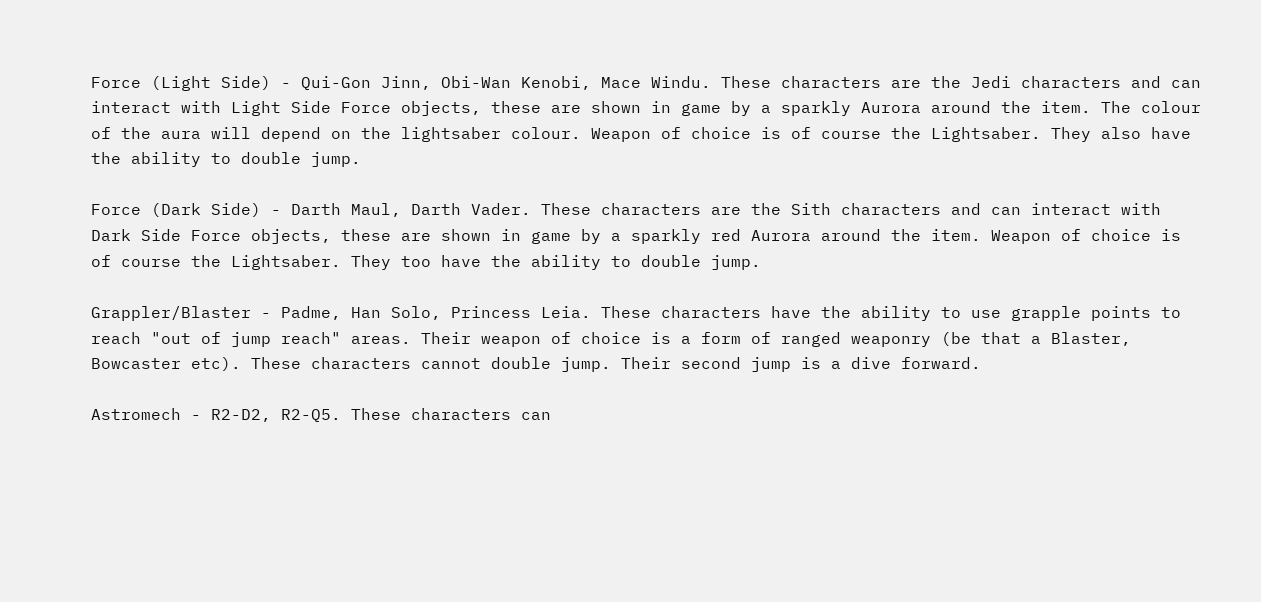Force (Light Side) - Qui-Gon Jinn, Obi-Wan Kenobi, Mace Windu. These characters are the Jedi characters and can interact with Light Side Force objects, these are shown in game by a sparkly Aurora around the item. The colour of the aura will depend on the lightsaber colour. Weapon of choice is of course the Lightsaber. They also have the ability to double jump.

Force (Dark Side) - Darth Maul, Darth Vader. These characters are the Sith characters and can interact with Dark Side Force objects, these are shown in game by a sparkly red Aurora around the item. Weapon of choice is of course the Lightsaber. They too have the ability to double jump.

Grappler/Blaster - Padme, Han Solo, Princess Leia. These characters have the ability to use grapple points to reach "out of jump reach" areas. Their weapon of choice is a form of ranged weaponry (be that a Blaster, Bowcaster etc). These characters cannot double jump. Their second jump is a dive forward.

Astromech - R2-D2, R2-Q5. These characters can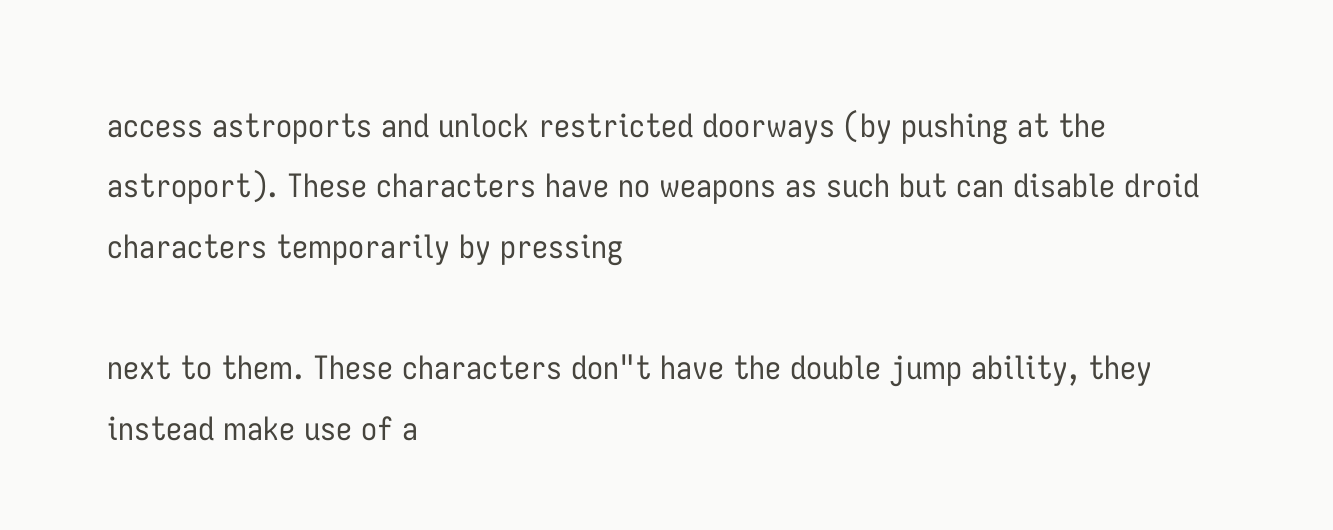access astroports and unlock restricted doorways (by pushing at the astroport). These characters have no weapons as such but can disable droid characters temporarily by pressing

next to them. These characters don"t have the double jump ability, they instead make use of a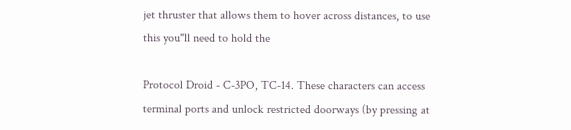jet thruster that allows them to hover across distances, to use this you"ll need to hold the

Protocol Droid - C-3PO, TC-14. These characters can access terminal ports and unlock restricted doorways (by pressing at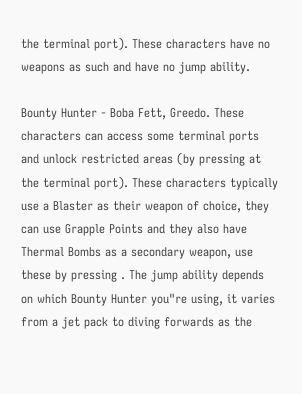the terminal port). These characters have no weapons as such and have no jump ability.

Bounty Hunter - Boba Fett, Greedo. These characters can access some terminal ports and unlock restricted areas (by pressing at the terminal port). These characters typically use a Blaster as their weapon of choice, they can use Grapple Points and they also have Thermal Bombs as a secondary weapon, use these by pressing . The jump ability depends on which Bounty Hunter you"re using, it varies from a jet pack to diving forwards as the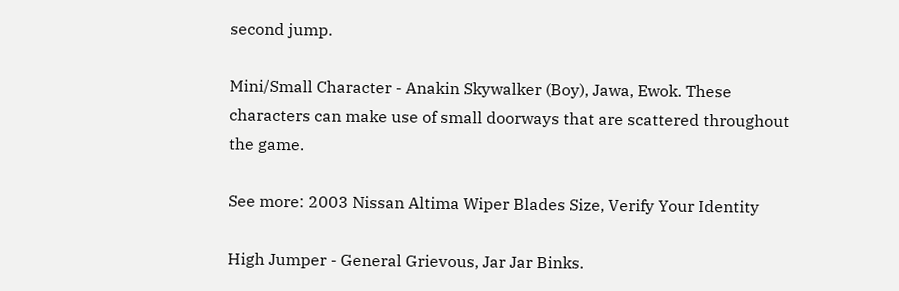second jump.

Mini/Small Character - Anakin Skywalker (Boy), Jawa, Ewok. These characters can make use of small doorways that are scattered throughout the game.

See more: 2003 Nissan Altima Wiper Blades Size, Verify Your Identity

High Jumper - General Grievous, Jar Jar Binks.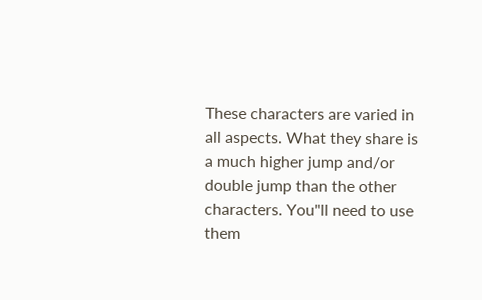These characters are varied in all aspects. What they share is a much higher jump and/or double jump than the other characters. You"ll need to use them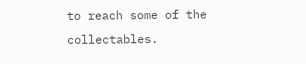to reach some of the collectables.